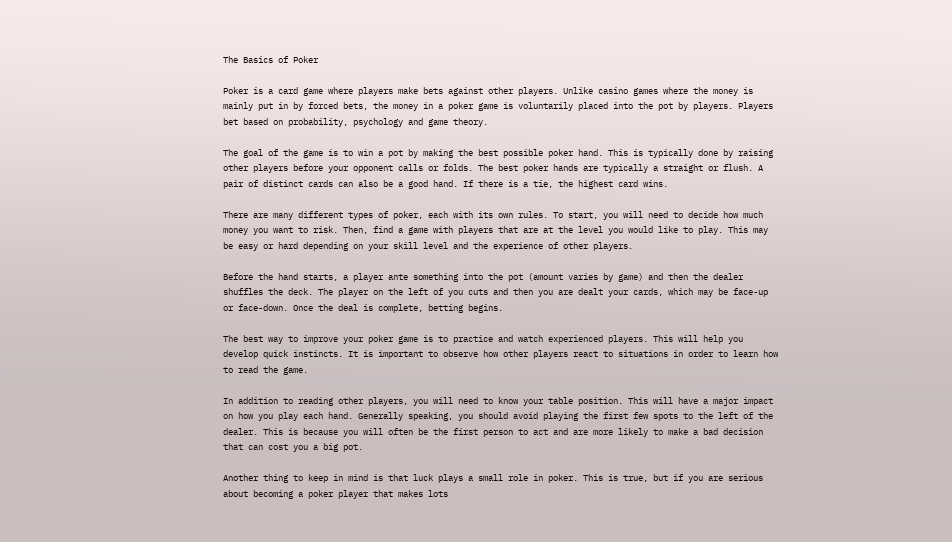The Basics of Poker

Poker is a card game where players make bets against other players. Unlike casino games where the money is mainly put in by forced bets, the money in a poker game is voluntarily placed into the pot by players. Players bet based on probability, psychology and game theory.

The goal of the game is to win a pot by making the best possible poker hand. This is typically done by raising other players before your opponent calls or folds. The best poker hands are typically a straight or flush. A pair of distinct cards can also be a good hand. If there is a tie, the highest card wins.

There are many different types of poker, each with its own rules. To start, you will need to decide how much money you want to risk. Then, find a game with players that are at the level you would like to play. This may be easy or hard depending on your skill level and the experience of other players.

Before the hand starts, a player ante something into the pot (amount varies by game) and then the dealer shuffles the deck. The player on the left of you cuts and then you are dealt your cards, which may be face-up or face-down. Once the deal is complete, betting begins.

The best way to improve your poker game is to practice and watch experienced players. This will help you develop quick instincts. It is important to observe how other players react to situations in order to learn how to read the game.

In addition to reading other players, you will need to know your table position. This will have a major impact on how you play each hand. Generally speaking, you should avoid playing the first few spots to the left of the dealer. This is because you will often be the first person to act and are more likely to make a bad decision that can cost you a big pot.

Another thing to keep in mind is that luck plays a small role in poker. This is true, but if you are serious about becoming a poker player that makes lots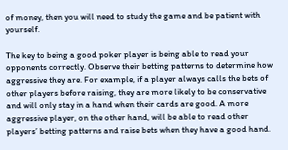of money, then you will need to study the game and be patient with yourself.

The key to being a good poker player is being able to read your opponents correctly. Observe their betting patterns to determine how aggressive they are. For example, if a player always calls the bets of other players before raising, they are more likely to be conservative and will only stay in a hand when their cards are good. A more aggressive player, on the other hand, will be able to read other players’ betting patterns and raise bets when they have a good hand.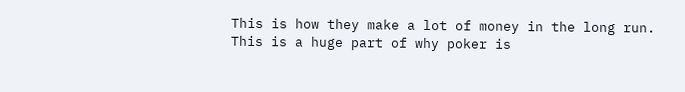This is how they make a lot of money in the long run. This is a huge part of why poker is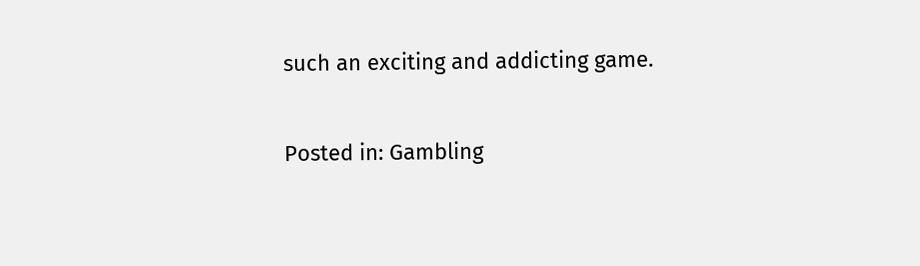such an exciting and addicting game.

Posted in: Gambling